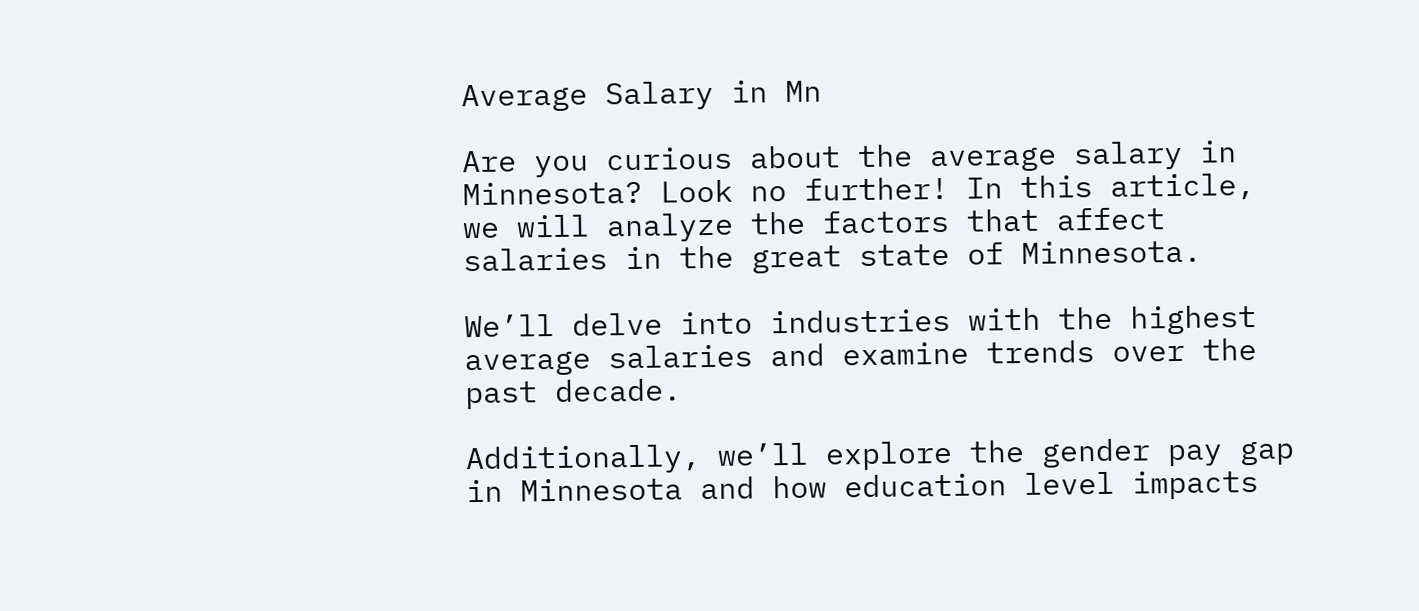Average Salary in Mn

Are you curious about the average salary in Minnesota? Look no further! In this article, we will analyze the factors that affect salaries in the great state of Minnesota.

We’ll delve into industries with the highest average salaries and examine trends over the past decade.

Additionally, we’ll explore the gender pay gap in Minnesota and how education level impacts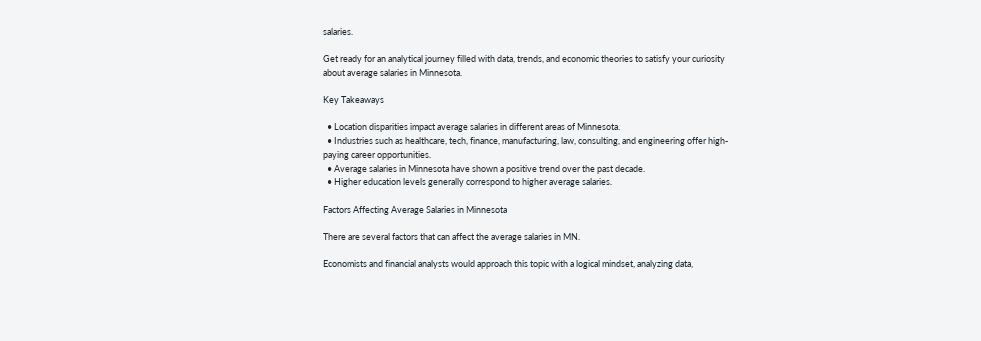salaries.

Get ready for an analytical journey filled with data, trends, and economic theories to satisfy your curiosity about average salaries in Minnesota.

Key Takeaways

  • Location disparities impact average salaries in different areas of Minnesota.
  • Industries such as healthcare, tech, finance, manufacturing, law, consulting, and engineering offer high-paying career opportunities.
  • Average salaries in Minnesota have shown a positive trend over the past decade.
  • Higher education levels generally correspond to higher average salaries.

Factors Affecting Average Salaries in Minnesota

There are several factors that can affect the average salaries in MN.

Economists and financial analysts would approach this topic with a logical mindset, analyzing data,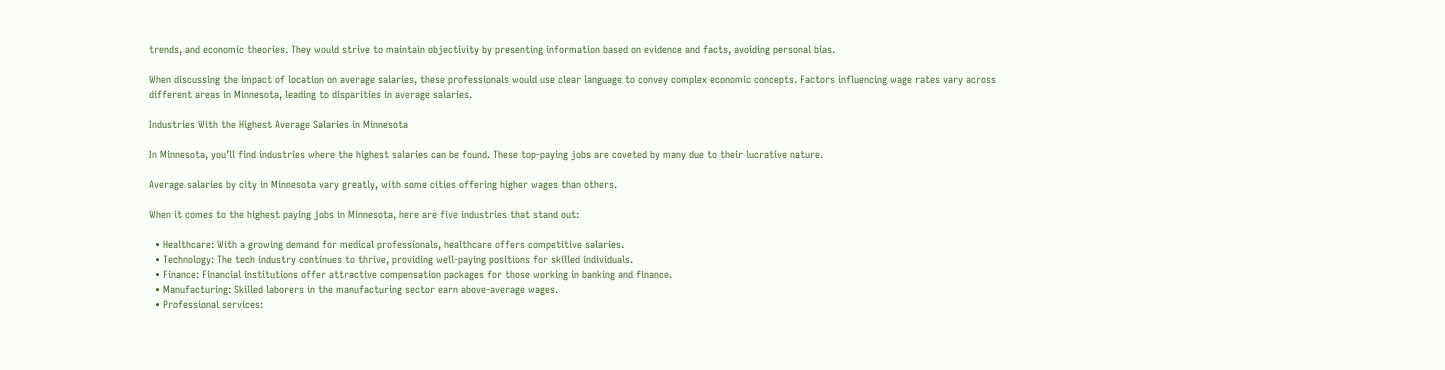trends, and economic theories. They would strive to maintain objectivity by presenting information based on evidence and facts, avoiding personal bias.

When discussing the impact of location on average salaries, these professionals would use clear language to convey complex economic concepts. Factors influencing wage rates vary across different areas in Minnesota, leading to disparities in average salaries.

Industries With the Highest Average Salaries in Minnesota

In Minnesota, you’ll find industries where the highest salaries can be found. These top-paying jobs are coveted by many due to their lucrative nature.

Average salaries by city in Minnesota vary greatly, with some cities offering higher wages than others.

When it comes to the highest paying jobs in Minnesota, here are five industries that stand out:

  • Healthcare: With a growing demand for medical professionals, healthcare offers competitive salaries.
  • Technology: The tech industry continues to thrive, providing well-paying positions for skilled individuals.
  • Finance: Financial institutions offer attractive compensation packages for those working in banking and finance.
  • Manufacturing: Skilled laborers in the manufacturing sector earn above-average wages.
  • Professional services: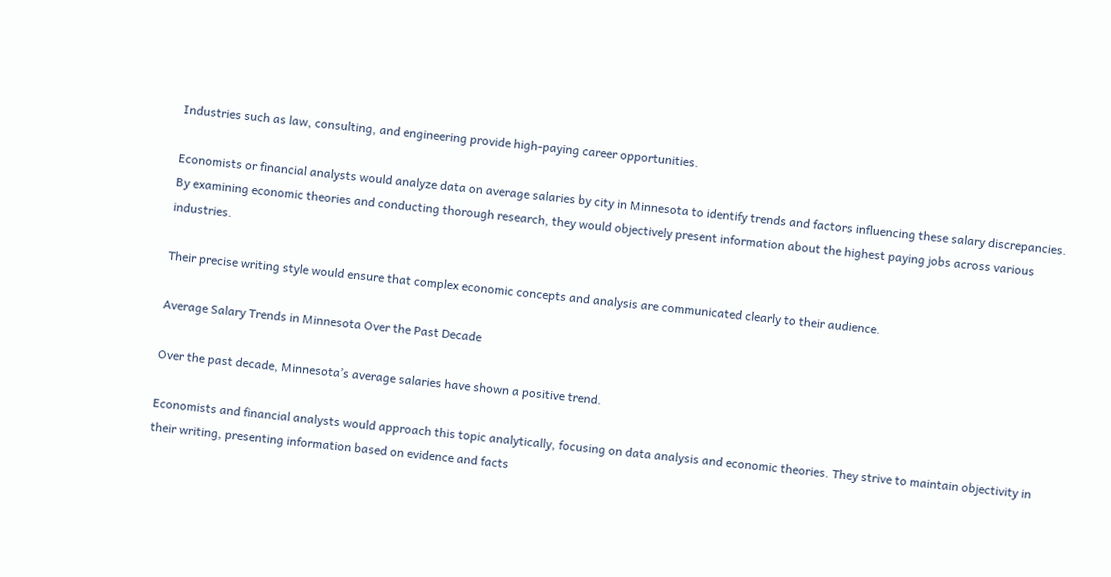Industries such as law, consulting, and engineering provide high-paying career opportunities.

Economists or financial analysts would analyze data on average salaries by city in Minnesota to identify trends and factors influencing these salary discrepancies. By examining economic theories and conducting thorough research, they would objectively present information about the highest paying jobs across various industries.

Their precise writing style would ensure that complex economic concepts and analysis are communicated clearly to their audience.

Average Salary Trends in Minnesota Over the Past Decade

Over the past decade, Minnesota’s average salaries have shown a positive trend.

Economists and financial analysts would approach this topic analytically, focusing on data analysis and economic theories. They strive to maintain objectivity in their writing, presenting information based on evidence and facts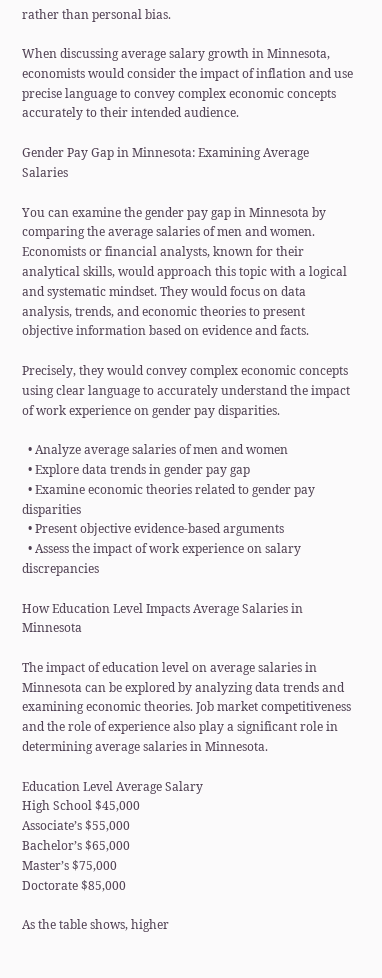rather than personal bias.

When discussing average salary growth in Minnesota, economists would consider the impact of inflation and use precise language to convey complex economic concepts accurately to their intended audience.

Gender Pay Gap in Minnesota: Examining Average Salaries

You can examine the gender pay gap in Minnesota by comparing the average salaries of men and women. Economists or financial analysts, known for their analytical skills, would approach this topic with a logical and systematic mindset. They would focus on data analysis, trends, and economic theories to present objective information based on evidence and facts.

Precisely, they would convey complex economic concepts using clear language to accurately understand the impact of work experience on gender pay disparities.

  • Analyze average salaries of men and women
  • Explore data trends in gender pay gap
  • Examine economic theories related to gender pay disparities
  • Present objective evidence-based arguments
  • Assess the impact of work experience on salary discrepancies

How Education Level Impacts Average Salaries in Minnesota

The impact of education level on average salaries in Minnesota can be explored by analyzing data trends and examining economic theories. Job market competitiveness and the role of experience also play a significant role in determining average salaries in Minnesota.

Education Level Average Salary
High School $45,000
Associate’s $55,000
Bachelor’s $65,000
Master’s $75,000
Doctorate $85,000

As the table shows, higher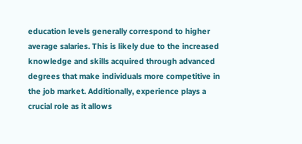education levels generally correspond to higher average salaries. This is likely due to the increased knowledge and skills acquired through advanced degrees that make individuals more competitive in the job market. Additionally, experience plays a crucial role as it allows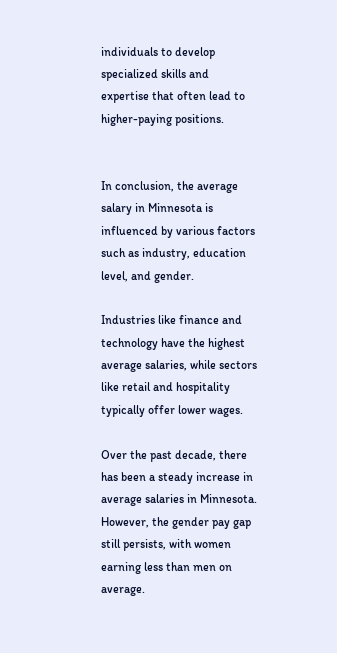individuals to develop specialized skills and expertise that often lead to higher-paying positions.


In conclusion, the average salary in Minnesota is influenced by various factors such as industry, education level, and gender.

Industries like finance and technology have the highest average salaries, while sectors like retail and hospitality typically offer lower wages.

Over the past decade, there has been a steady increase in average salaries in Minnesota. However, the gender pay gap still persists, with women earning less than men on average.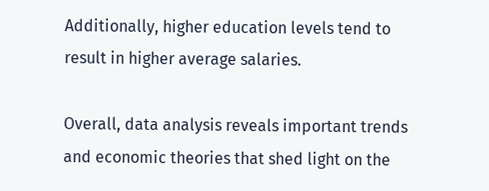Additionally, higher education levels tend to result in higher average salaries.

Overall, data analysis reveals important trends and economic theories that shed light on the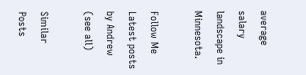average salary landscape in Minnesota.

Follow Me
Latest posts by Andrew (see all)

Similar Posts